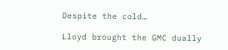Despite the cold…

Lloyd brought the GMC dually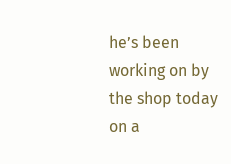he’s been working on by the shop today on a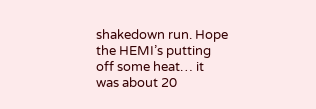shakedown run. Hope the HEMI’s putting off some heat… it was about 20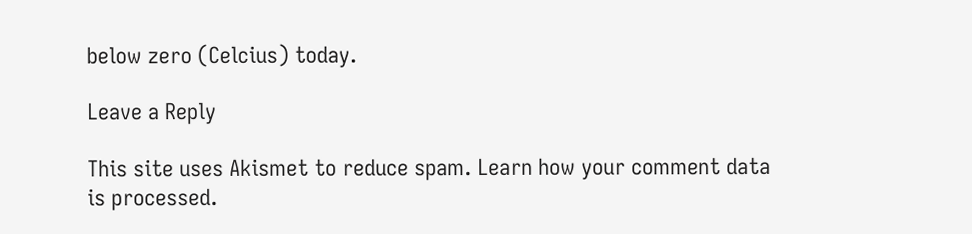below zero (Celcius) today.

Leave a Reply

This site uses Akismet to reduce spam. Learn how your comment data is processed.